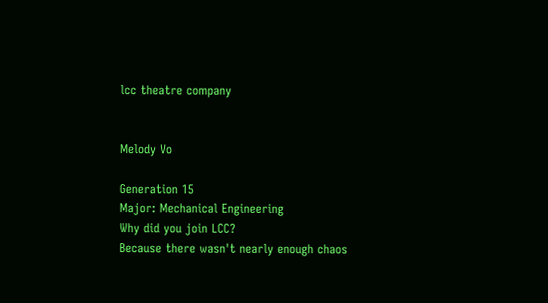lcc theatre company


Melody Vo

Generation 15
Major: Mechanical Engineering
Why did you join LCC?
Because there wasn't nearly enough chaos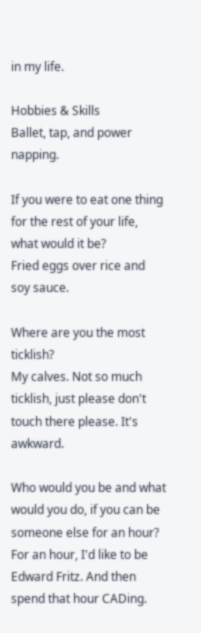in my life.

Hobbies & Skills
Ballet, tap, and power napping.

If you were to eat one thing for the rest of your life, what would it be?
Fried eggs over rice and soy sauce.

Where are you the most ticklish?
My calves. Not so much ticklish, just please don't touch there please. It's awkward.

Who would you be and what would you do, if you can be someone else for an hour?
For an hour, I'd like to be Edward Fritz. And then spend that hour CADing.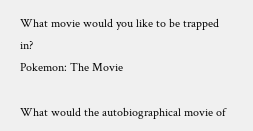What movie would you like to be trapped in?
Pokemon: The Movie

What would the autobiographical movie of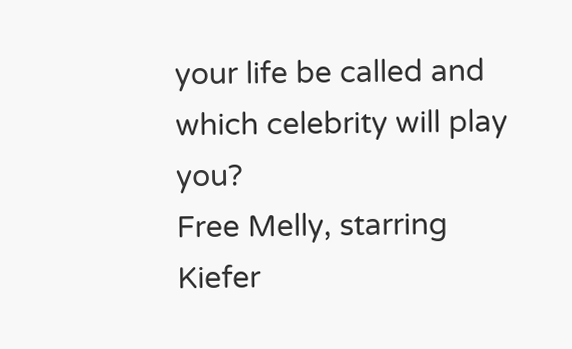your life be called and which celebrity will play you?
Free Melly, starring Kiefer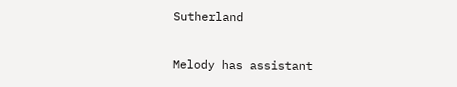Sutherland

Melody has assistant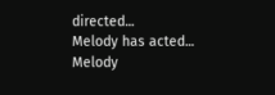directed...
Melody has acted...
Melody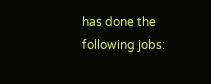has done the following jobs: